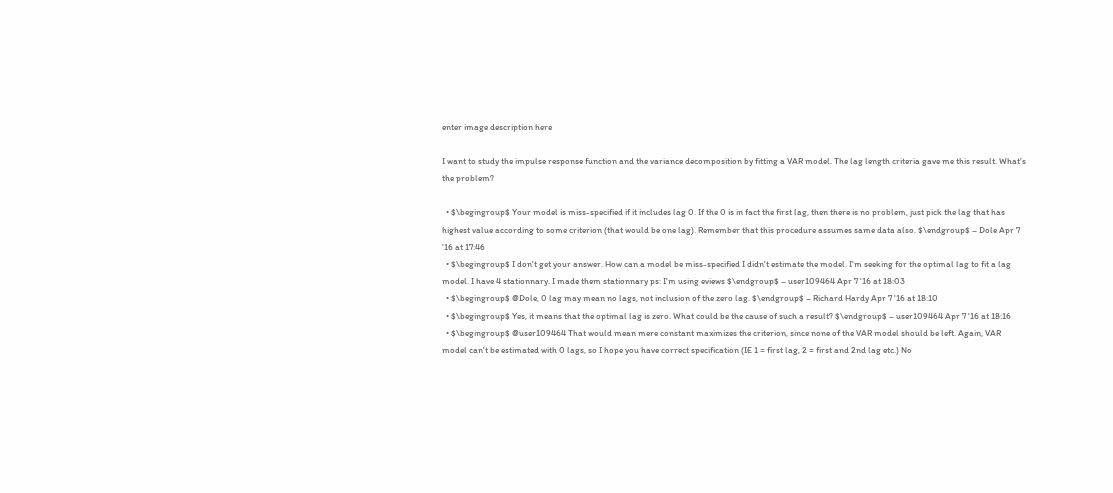enter image description here

I want to study the impulse response function and the variance decomposition by fitting a VAR model. The lag length criteria gave me this result. What's the problem?

  • $\begingroup$ Your model is miss-specified if it includes lag 0. If the 0 is in fact the first lag, then there is no problem, just pick the lag that has highest value according to some criterion (that would be one lag). Remember that this procedure assumes same data also. $\endgroup$ – Dole Apr 7 '16 at 17:46
  • $\begingroup$ I don't get your answer. How can a model be miss-specified I didn't estimate the model. I'm seeking for the optimal lag to fit a lag model. I have 4 stationnary. I made them stationnary ps: I'm using eviews $\endgroup$ – user109464 Apr 7 '16 at 18:03
  • $\begingroup$ @Dole, 0 lag may mean no lags, not inclusion of the zero lag. $\endgroup$ – Richard Hardy Apr 7 '16 at 18:10
  • $\begingroup$ Yes, it means that the optimal lag is zero. What could be the cause of such a result? $\endgroup$ – user109464 Apr 7 '16 at 18:16
  • $\begingroup$ @user109464 That would mean mere constant maximizes the criterion, since none of the VAR model should be left. Again, VAR model can't be estimated with 0 lags, so I hope you have correct specification (IE 1 = first lag, 2 = first and 2nd lag etc.) No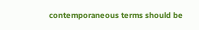contemporaneous terms should be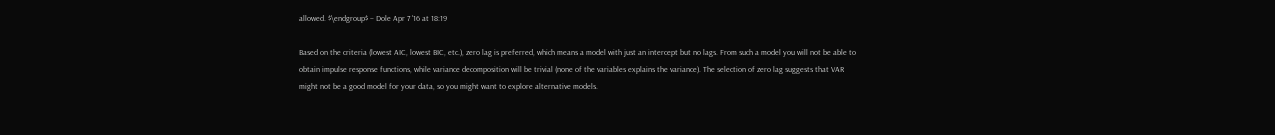allowed. $\endgroup$ – Dole Apr 7 '16 at 18:19

Based on the criteria (lowest AIC, lowest BIC, etc.), zero lag is preferred, which means a model with just an intercept but no lags. From such a model you will not be able to obtain impulse response functions, while variance decomposition will be trivial (none of the variables explains the variance). The selection of zero lag suggests that VAR might not be a good model for your data, so you might want to explore alternative models.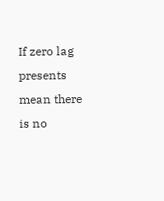If zero lag presents mean there is no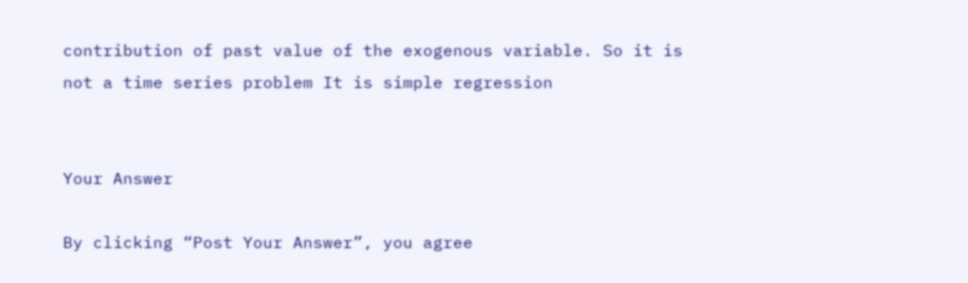contribution of past value of the exogenous variable. So it is not a time series problem It is simple regression


Your Answer

By clicking “Post Your Answer”, you agree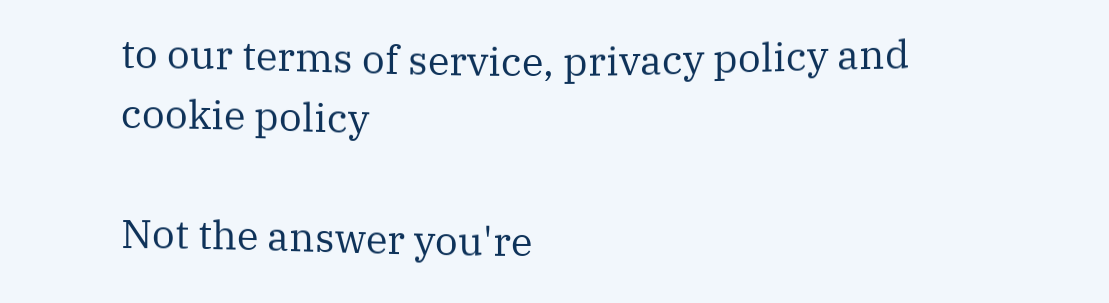to our terms of service, privacy policy and cookie policy

Not the answer you're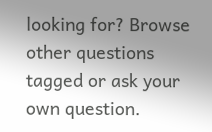looking for? Browse other questions tagged or ask your own question.